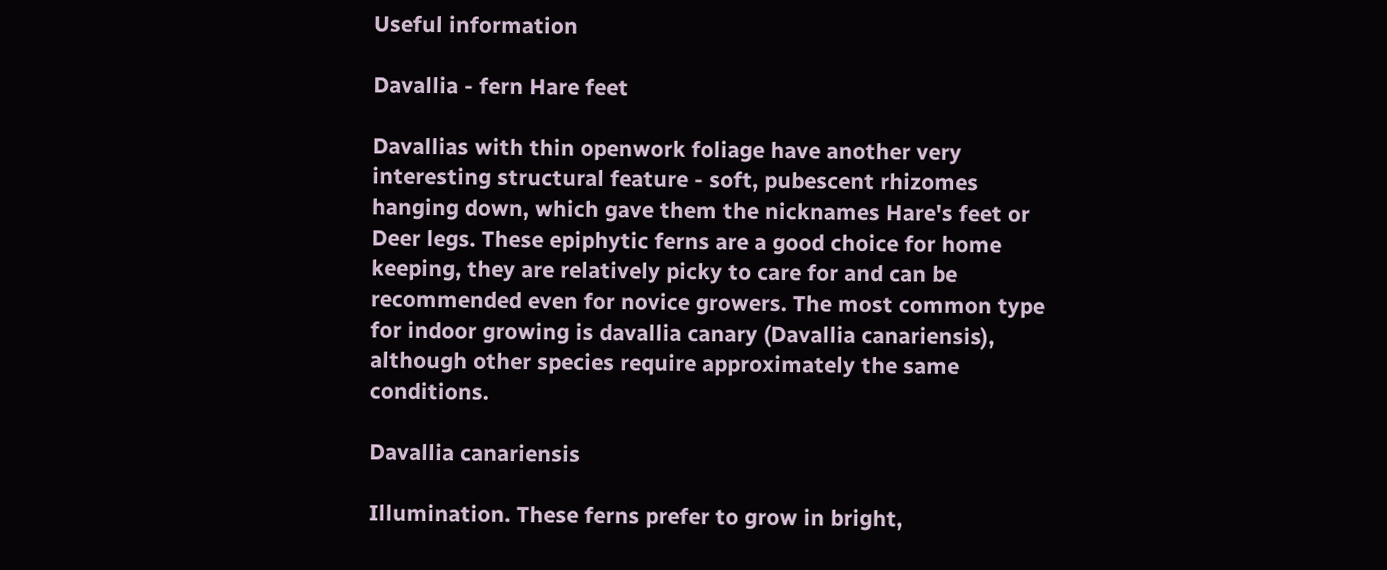Useful information

Davallia - fern Hare feet

Davallias with thin openwork foliage have another very interesting structural feature - soft, pubescent rhizomes hanging down, which gave them the nicknames Hare's feet or Deer legs. These epiphytic ferns are a good choice for home keeping, they are relatively picky to care for and can be recommended even for novice growers. The most common type for indoor growing is davallia canary (Davallia canariensis), although other species require approximately the same conditions.

Davallia canariensis

Illumination. These ferns prefer to grow in bright,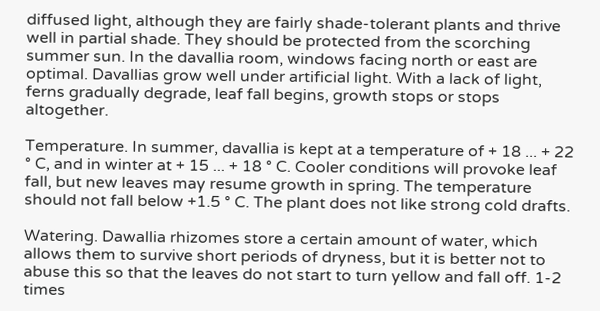diffused light, although they are fairly shade-tolerant plants and thrive well in partial shade. They should be protected from the scorching summer sun. In the davallia room, windows facing north or east are optimal. Davallias grow well under artificial light. With a lack of light, ferns gradually degrade, leaf fall begins, growth stops or stops altogether.

Temperature. In summer, davallia is kept at a temperature of + 18 ... + 22 ° C, and in winter at + 15 ... + 18 ° C. Cooler conditions will provoke leaf fall, but new leaves may resume growth in spring. The temperature should not fall below +1.5 ° C. The plant does not like strong cold drafts.

Watering. Dawallia rhizomes store a certain amount of water, which allows them to survive short periods of dryness, but it is better not to abuse this so that the leaves do not start to turn yellow and fall off. 1-2 times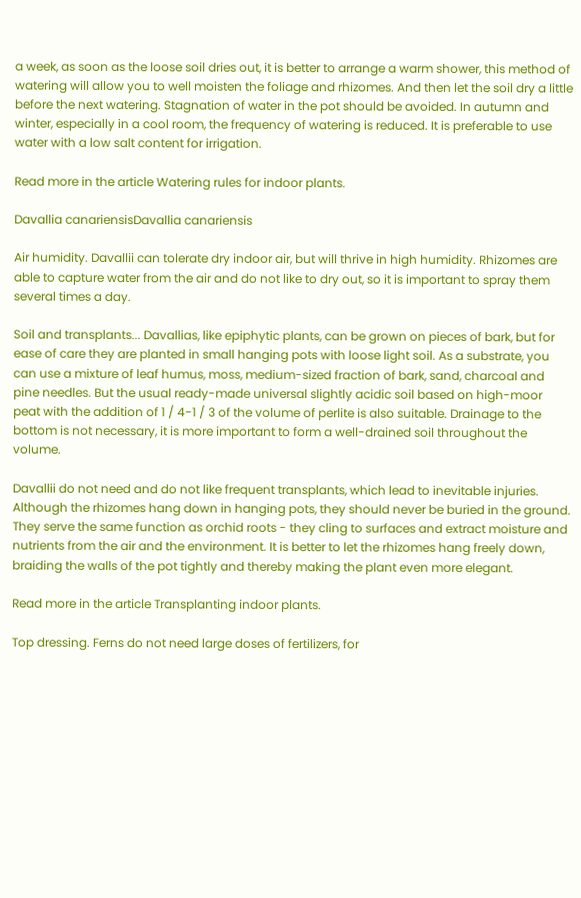a week, as soon as the loose soil dries out, it is better to arrange a warm shower, this method of watering will allow you to well moisten the foliage and rhizomes. And then let the soil dry a little before the next watering. Stagnation of water in the pot should be avoided. In autumn and winter, especially in a cool room, the frequency of watering is reduced. It is preferable to use water with a low salt content for irrigation.

Read more in the article Watering rules for indoor plants.

Davallia canariensisDavallia canariensis

Air humidity. Davallii can tolerate dry indoor air, but will thrive in high humidity. Rhizomes are able to capture water from the air and do not like to dry out, so it is important to spray them several times a day.

Soil and transplants... Davallias, like epiphytic plants, can be grown on pieces of bark, but for ease of care they are planted in small hanging pots with loose light soil. As a substrate, you can use a mixture of leaf humus, moss, medium-sized fraction of bark, sand, charcoal and pine needles. But the usual ready-made universal slightly acidic soil based on high-moor peat with the addition of 1 / 4-1 / 3 of the volume of perlite is also suitable. Drainage to the bottom is not necessary, it is more important to form a well-drained soil throughout the volume.

Davallii do not need and do not like frequent transplants, which lead to inevitable injuries. Although the rhizomes hang down in hanging pots, they should never be buried in the ground. They serve the same function as orchid roots - they cling to surfaces and extract moisture and nutrients from the air and the environment. It is better to let the rhizomes hang freely down, braiding the walls of the pot tightly and thereby making the plant even more elegant.

Read more in the article Transplanting indoor plants.

Top dressing. Ferns do not need large doses of fertilizers, for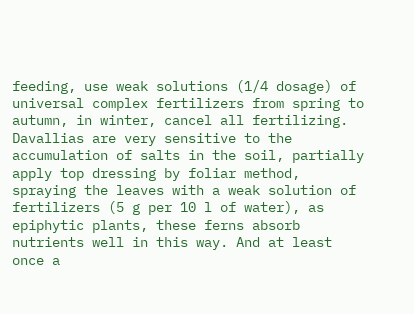feeding, use weak solutions (1/4 dosage) of universal complex fertilizers from spring to autumn, in winter, cancel all fertilizing. Davallias are very sensitive to the accumulation of salts in the soil, partially apply top dressing by foliar method, spraying the leaves with a weak solution of fertilizers (5 g per 10 l of water), as epiphytic plants, these ferns absorb nutrients well in this way. And at least once a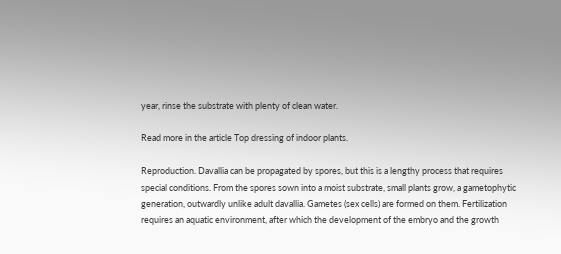year, rinse the substrate with plenty of clean water.

Read more in the article Top dressing of indoor plants.

Reproduction. Davallia can be propagated by spores, but this is a lengthy process that requires special conditions. From the spores sown into a moist substrate, small plants grow, a gametophytic generation, outwardly unlike adult davallia. Gametes (sex cells) are formed on them. Fertilization requires an aquatic environment, after which the development of the embryo and the growth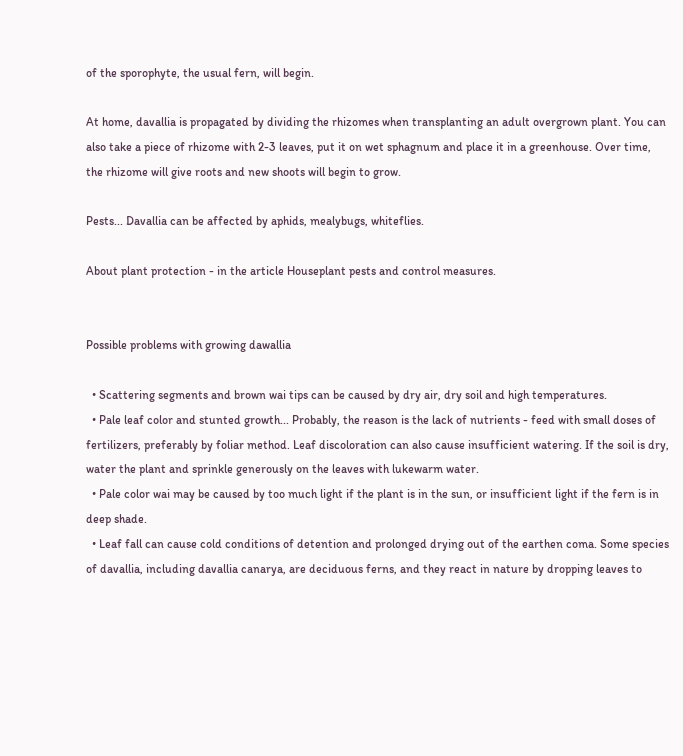of the sporophyte, the usual fern, will begin.

At home, davallia is propagated by dividing the rhizomes when transplanting an adult overgrown plant. You can also take a piece of rhizome with 2-3 leaves, put it on wet sphagnum and place it in a greenhouse. Over time, the rhizome will give roots and new shoots will begin to grow.

Pests... Davallia can be affected by aphids, mealybugs, whiteflies.

About plant protection - in the article Houseplant pests and control measures.


Possible problems with growing dawallia

  • Scattering segments and brown wai tips can be caused by dry air, dry soil and high temperatures.
  • Pale leaf color and stunted growth... Probably, the reason is the lack of nutrients - feed with small doses of fertilizers, preferably by foliar method. Leaf discoloration can also cause insufficient watering. If the soil is dry, water the plant and sprinkle generously on the leaves with lukewarm water.
  • Pale color wai may be caused by too much light if the plant is in the sun, or insufficient light if the fern is in deep shade.
  • Leaf fall can cause cold conditions of detention and prolonged drying out of the earthen coma. Some species of davallia, including davallia canarya, are deciduous ferns, and they react in nature by dropping leaves to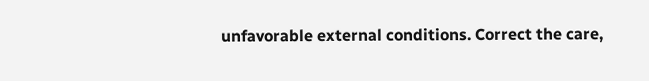unfavorable external conditions. Correct the care,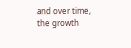and over time, the growth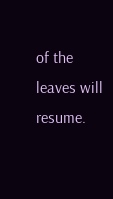of the leaves will resume.